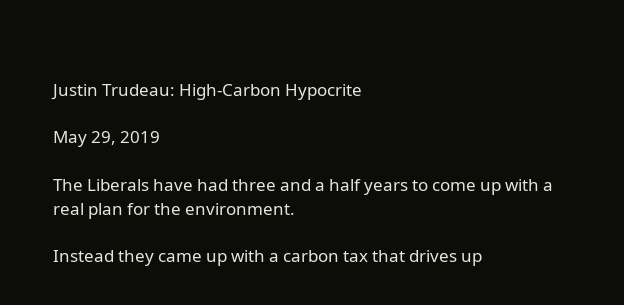Justin Trudeau: High-Carbon Hypocrite

May 29, 2019

The Liberals have had three and a half years to come up with a real plan for the environment.

Instead they came up with a carbon tax that drives up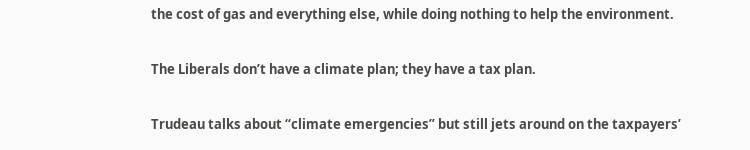the cost of gas and everything else, while doing nothing to help the environment.

The Liberals don’t have a climate plan; they have a tax plan.

Trudeau talks about “climate emergencies” but still jets around on the taxpayers’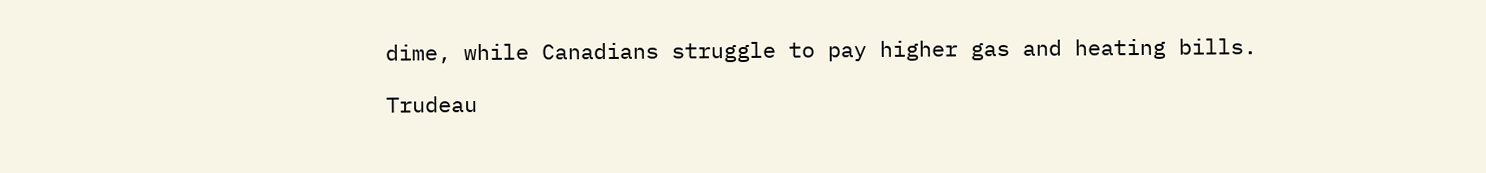dime, while Canadians struggle to pay higher gas and heating bills.

Trudeau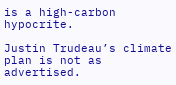is a high-carbon hypocrite.

Justin Trudeau’s climate plan is not as advertised.